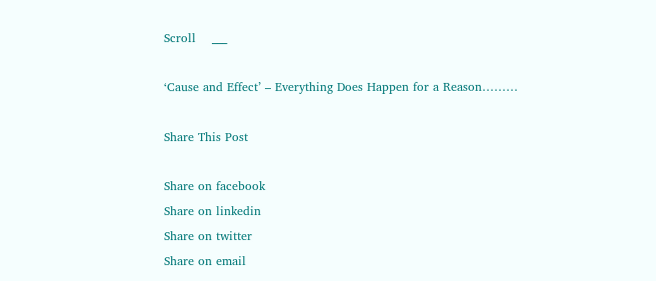Scroll    ___

‘Cause and Effect’ – Everything Does Happen for a Reason………

Share This Post

Share on facebook
Share on linkedin
Share on twitter
Share on email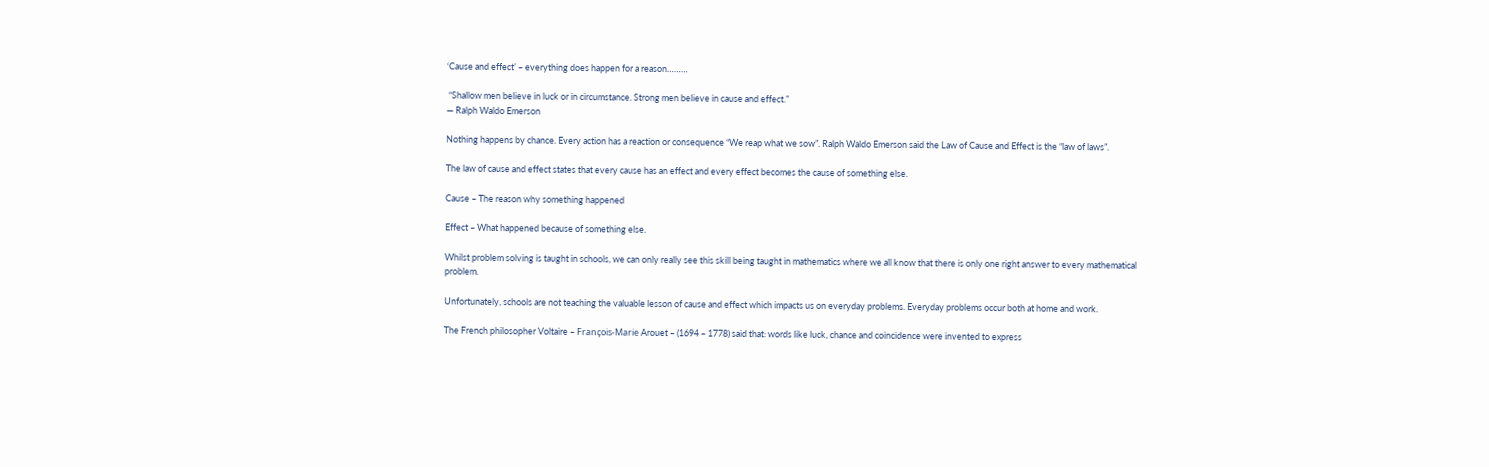‘Cause and effect’ – everything does happen for a reason………

 “Shallow men believe in luck or in circumstance. Strong men believe in cause and effect.”
― Ralph Waldo Emerson

Nothing happens by chance. Every action has a reaction or consequence “We reap what we sow”. Ralph Waldo Emerson said the Law of Cause and Effect is the “law of laws”.

The law of cause and effect states that every cause has an effect and every effect becomes the cause of something else.

Cause – The reason why something happened

Effect – What happened because of something else.

Whilst problem solving is taught in schools, we can only really see this skill being taught in mathematics where we all know that there is only one right answer to every mathematical problem.

Unfortunately, schools are not teaching the valuable lesson of cause and effect which impacts us on everyday problems. Everyday problems occur both at home and work.

The French philosopher Voltaire – François-Marie Arouet – (1694 – 1778) said that: words like luck, chance and coincidence were invented to express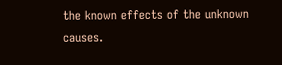the known effects of the unknown causes.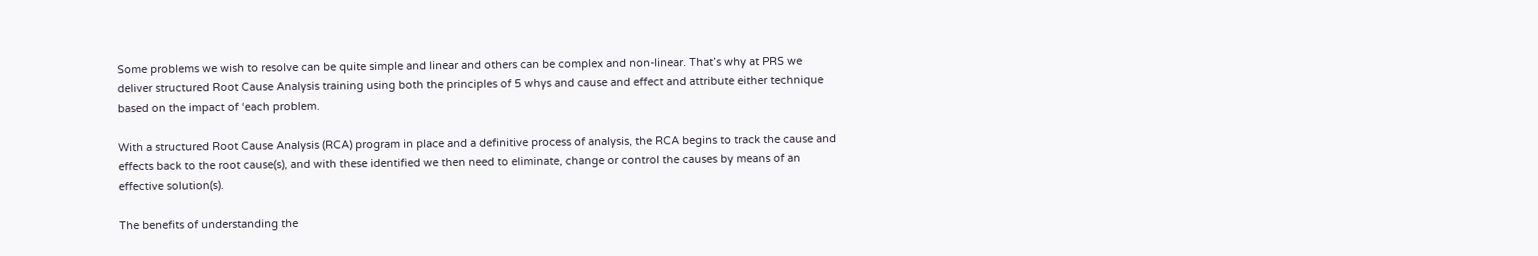Some problems we wish to resolve can be quite simple and linear and others can be complex and non-linear. That’s why at PRS we deliver structured Root Cause Analysis training using both the principles of 5 whys and cause and effect and attribute either technique based on the impact of ‘each problem.

With a structured Root Cause Analysis (RCA) program in place and a definitive process of analysis, the RCA begins to track the cause and effects back to the root cause(s), and with these identified we then need to eliminate, change or control the causes by means of an effective solution(s).

The benefits of understanding the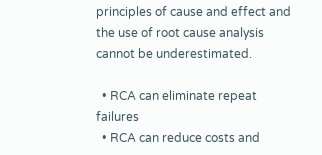principles of cause and effect and the use of root cause analysis cannot be underestimated.

  • RCA can eliminate repeat failures
  • RCA can reduce costs and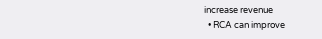increase revenue
  • RCA can improve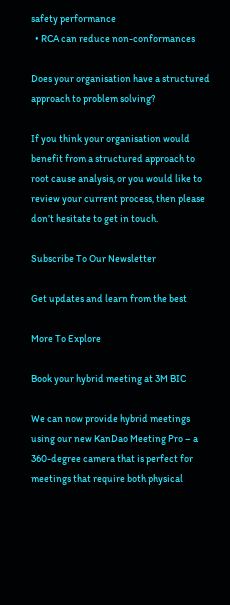safety performance
  • RCA can reduce non-conformances

Does your organisation have a structured approach to problem solving?

If you think your organisation would benefit from a structured approach to root cause analysis, or you would like to review your current process, then please don’t hesitate to get in touch.

Subscribe To Our Newsletter

Get updates and learn from the best

More To Explore

Book your hybrid meeting at 3M BIC

We can now provide hybrid meetings using our new KanDao Meeting Pro – a 360-degree camera that is perfect for meetings that require both physical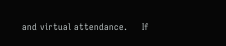and virtual attendance.     If